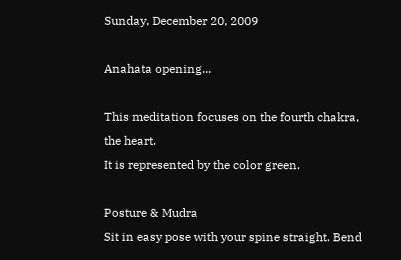Sunday, December 20, 2009

Anahata opening...

This meditation focuses on the fourth chakra, the heart.
It is represented by the color green.

Posture & Mudra
Sit in easy pose with your spine straight. Bend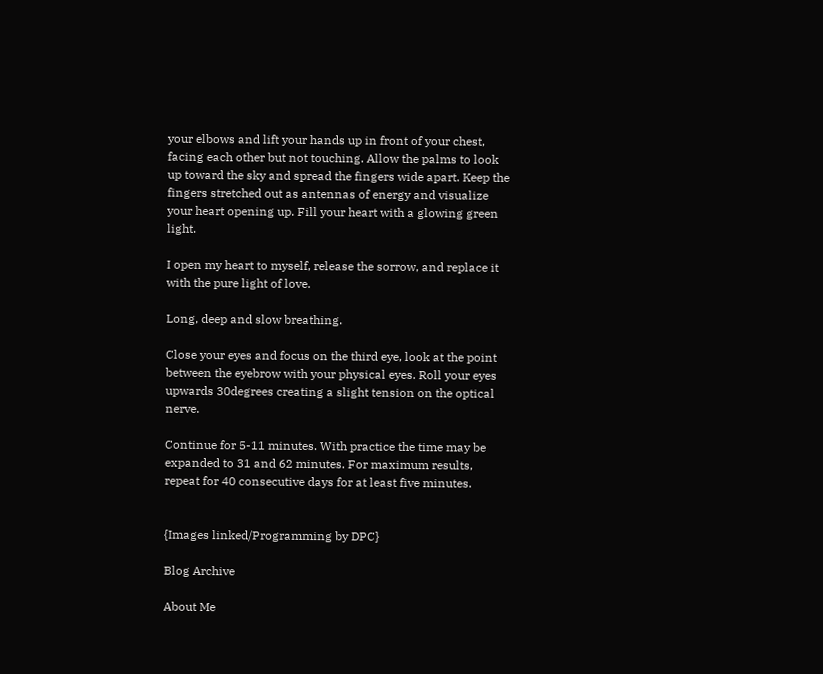your elbows and lift your hands up in front of your chest, facing each other but not touching. Allow the palms to look up toward the sky and spread the fingers wide apart. Keep the fingers stretched out as antennas of energy and visualize your heart opening up. Fill your heart with a glowing green light.

I open my heart to myself, release the sorrow, and replace it with the pure light of love.

Long, deep and slow breathing.

Close your eyes and focus on the third eye, look at the point between the eyebrow with your physical eyes. Roll your eyes upwards 30degrees creating a slight tension on the optical nerve.

Continue for 5-11 minutes. With practice the time may be expanded to 31 and 62 minutes. For maximum results, repeat for 40 consecutive days for at least five minutes.


{Images linked/Programming by DPC}

Blog Archive

About Me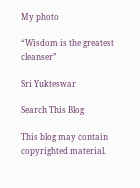My photo

“Wisdom is the greatest cleanser”

Sri Yukteswar

Search This Blog

This blog may contain copyrighted material.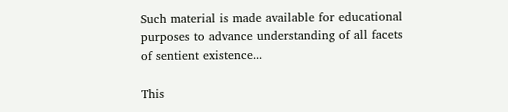Such material is made available for educational
purposes to advance understanding of all facets
of sentient existence...

This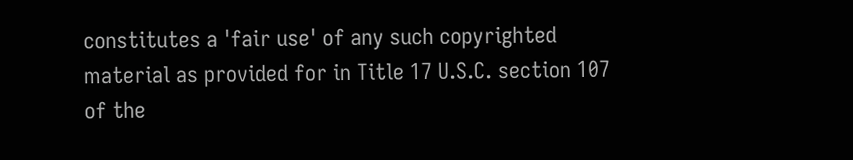constitutes a 'fair use' of any such copyrighted
material as provided for in Title 17 U.S.C. section 107
of the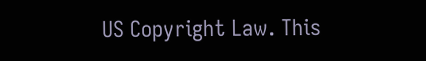US Copyright Law. This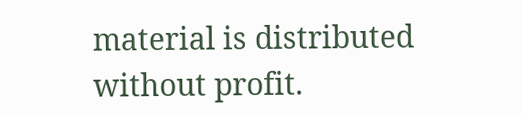material is distributed
without profit.